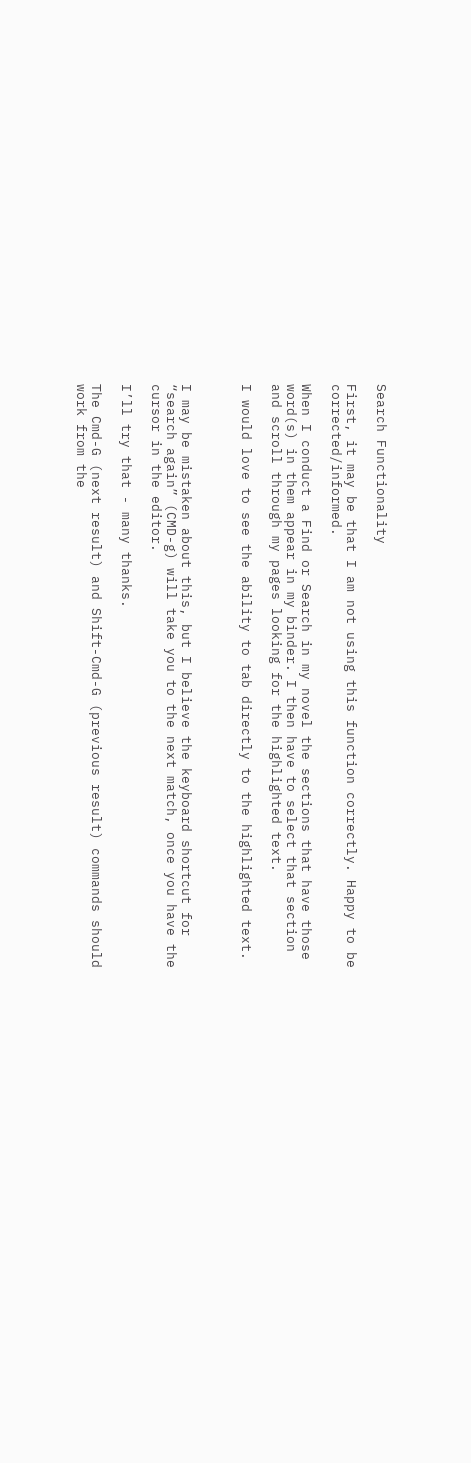Search Functionality

First, it may be that I am not using this function correctly. Happy to be corrected/informed.

When I conduct a Find or Search in my novel the sections that have those word(s) in them appear in my binder. I then have to select that section and scroll through my pages looking for the highlighted text.

I would love to see the ability to tab directly to the highlighted text.



I may be mistaken about this, but I believe the keyboard shortcut for “search again” (CMD-g) will take you to the next match, once you have the cursor in the editor.

I’ll try that - many thanks.

The Cmd-G (next result) and Shift-Cmd-G (previous result) commands should work from the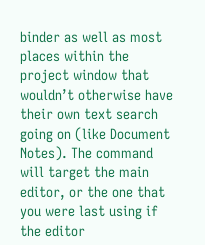binder as well as most places within the project window that wouldn’t otherwise have their own text search going on (like Document Notes). The command will target the main editor, or the one that you were last using if the editor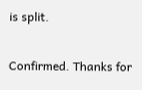is split.

Confirmed. Thanks for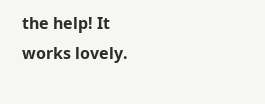the help! It works lovely.